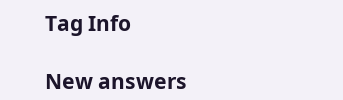Tag Info

New answers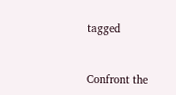tagged


Confront the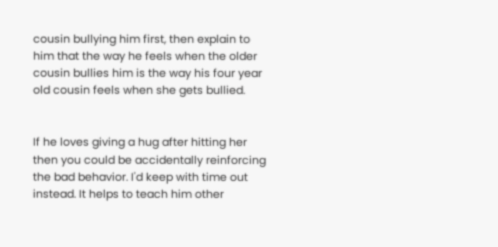cousin bullying him first, then explain to him that the way he feels when the older cousin bullies him is the way his four year old cousin feels when she gets bullied.


If he loves giving a hug after hitting her then you could be accidentally reinforcing the bad behavior. I'd keep with time out instead. It helps to teach him other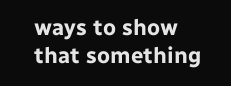ways to show that something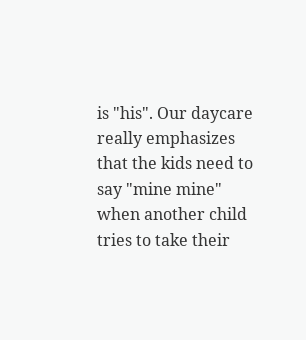is "his". Our daycare really emphasizes that the kids need to say "mine mine" when another child tries to take their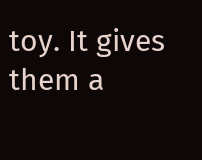toy. It gives them a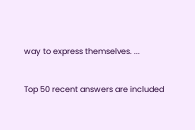way to express themselves. ...

Top 50 recent answers are included